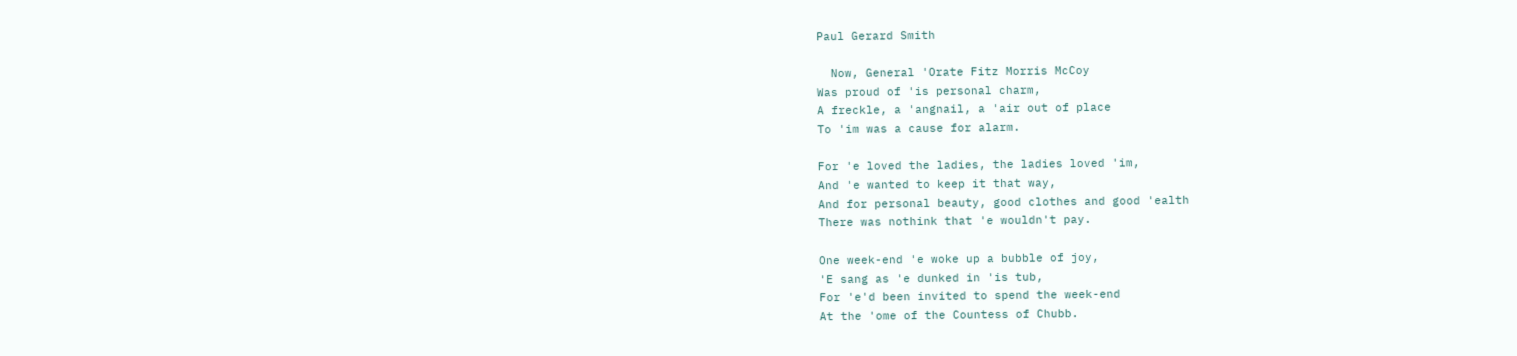Paul Gerard Smith

  Now, General 'Orate Fitz Morris McCoy
Was proud of 'is personal charm,
A freckle, a 'angnail, a 'air out of place
To 'im was a cause for alarm.

For 'e loved the ladies, the ladies loved 'im,
And 'e wanted to keep it that way,
And for personal beauty, good clothes and good 'ealth
There was nothink that 'e wouldn't pay.

One week-end 'e woke up a bubble of joy,
'E sang as 'e dunked in 'is tub,
For 'e'd been invited to spend the week-end
At the 'ome of the Countess of Chubb.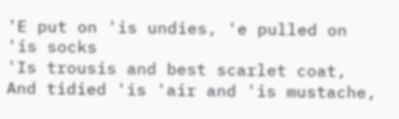'E put on 'is undies, 'e pulled on 'is socks
'Is trousis and best scarlet coat,
And tidied 'is 'air and 'is mustache,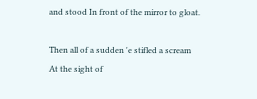and stood In front of the mirror to gloat.

Then all of a sudden 'e stifled a scream
At the sight of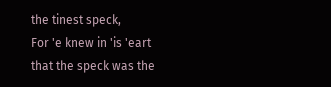the tinest speck,
For 'e knew in 'is 'eart that the speck was the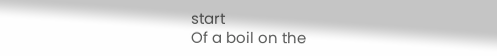start
Of a boil on the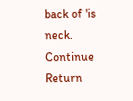back of 'is neck.
Continue Return